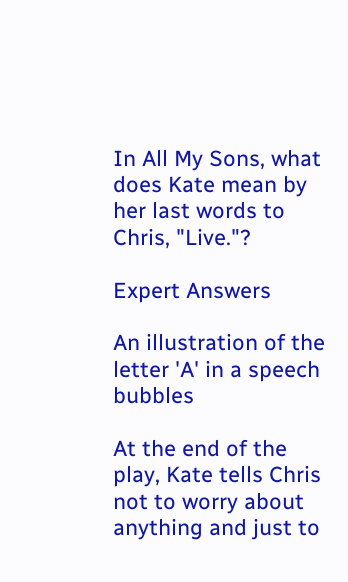In All My Sons, what does Kate mean by her last words to Chris, "Live."?

Expert Answers

An illustration of the letter 'A' in a speech bubbles

At the end of the play, Kate tells Chris not to worry about anything and just to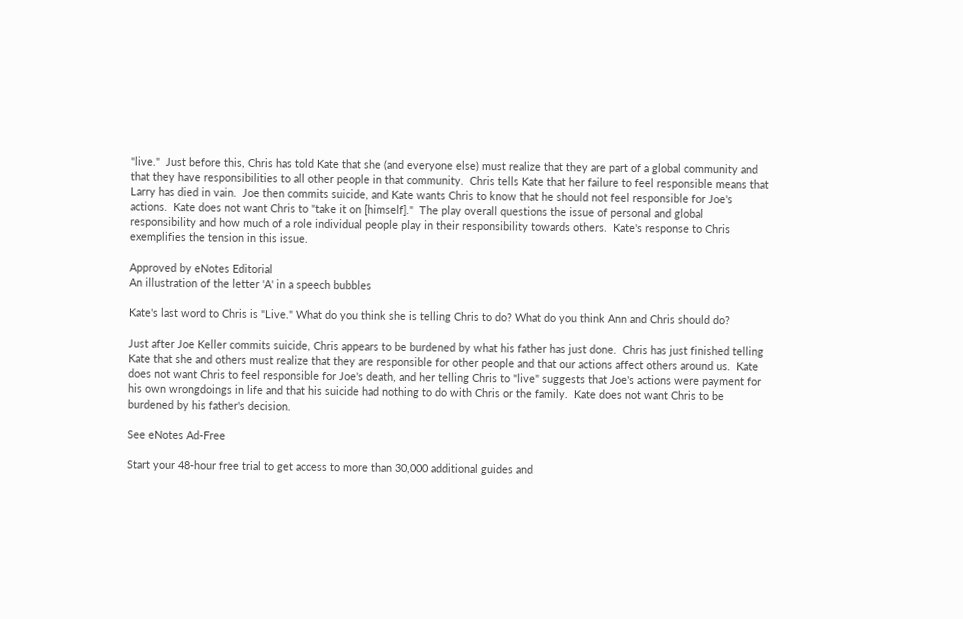"live."  Just before this, Chris has told Kate that she (and everyone else) must realize that they are part of a global community and that they have responsibilities to all other people in that community.  Chris tells Kate that her failure to feel responsible means that Larry has died in vain.  Joe then commits suicide, and Kate wants Chris to know that he should not feel responsible for Joe's actions.  Kate does not want Chris to "take it on [himself]."  The play overall questions the issue of personal and global responsibility and how much of a role individual people play in their responsibility towards others.  Kate's response to Chris exemplifies the tension in this issue.

Approved by eNotes Editorial
An illustration of the letter 'A' in a speech bubbles

Kate's last word to Chris is "Live." What do you think she is telling Chris to do? What do you think Ann and Chris should do?

Just after Joe Keller commits suicide, Chris appears to be burdened by what his father has just done.  Chris has just finished telling Kate that she and others must realize that they are responsible for other people and that our actions affect others around us.  Kate does not want Chris to feel responsible for Joe's death, and her telling Chris to "live" suggests that Joe's actions were payment for his own wrongdoings in life and that his suicide had nothing to do with Chris or the family.  Kate does not want Chris to be burdened by his father's decision.

See eNotes Ad-Free

Start your 48-hour free trial to get access to more than 30,000 additional guides and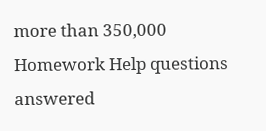more than 350,000 Homework Help questions answered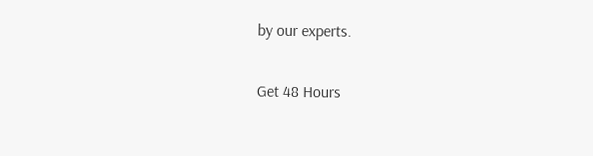by our experts.

Get 48 Hours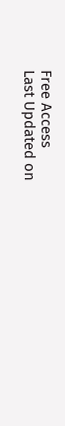Free Access
Last Updated on